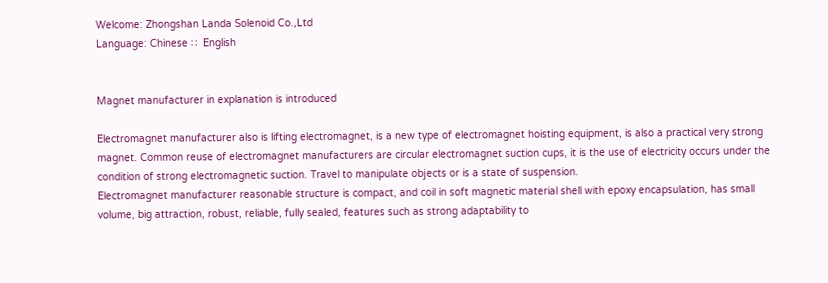Welcome: Zhongshan Landa Solenoid Co.,Ltd
Language: Chinese ∷  English


Magnet manufacturer in explanation is introduced

Electromagnet manufacturer also is lifting electromagnet, is a new type of electromagnet hoisting equipment, is also a practical very strong magnet. Common reuse of electromagnet manufacturers are circular electromagnet suction cups, it is the use of electricity occurs under the condition of strong electromagnetic suction. Travel to manipulate objects or is a state of suspension.
Electromagnet manufacturer reasonable structure is compact, and coil in soft magnetic material shell with epoxy encapsulation, has small volume, big attraction, robust, reliable, fully sealed, features such as strong adaptability to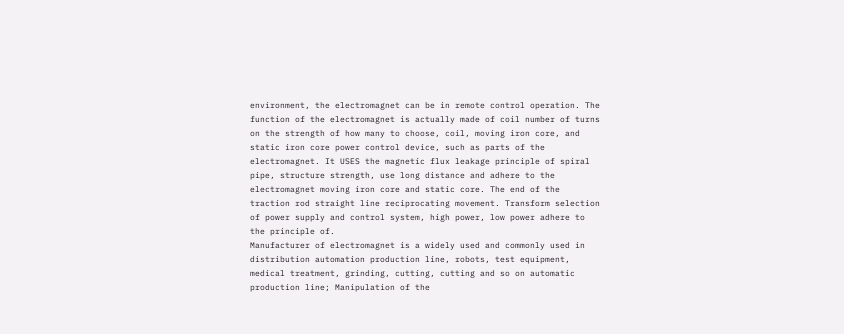environment, the electromagnet can be in remote control operation. The function of the electromagnet is actually made of coil number of turns on the strength of how many to choose, coil, moving iron core, and static iron core power control device, such as parts of the electromagnet. It USES the magnetic flux leakage principle of spiral pipe, structure strength, use long distance and adhere to the electromagnet moving iron core and static core. The end of the traction rod straight line reciprocating movement. Transform selection of power supply and control system, high power, low power adhere to the principle of.
Manufacturer of electromagnet is a widely used and commonly used in distribution automation production line, robots, test equipment, medical treatment, grinding, cutting, cutting and so on automatic production line; Manipulation of the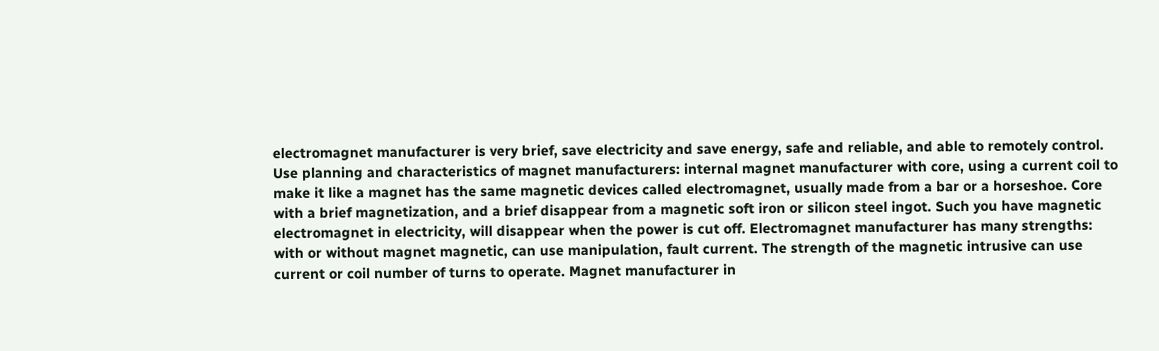electromagnet manufacturer is very brief, save electricity and save energy, safe and reliable, and able to remotely control.
Use planning and characteristics of magnet manufacturers: internal magnet manufacturer with core, using a current coil to make it like a magnet has the same magnetic devices called electromagnet, usually made from a bar or a horseshoe. Core with a brief magnetization, and a brief disappear from a magnetic soft iron or silicon steel ingot. Such you have magnetic electromagnet in electricity, will disappear when the power is cut off. Electromagnet manufacturer has many strengths: with or without magnet magnetic, can use manipulation, fault current. The strength of the magnetic intrusive can use current or coil number of turns to operate. Magnet manufacturer in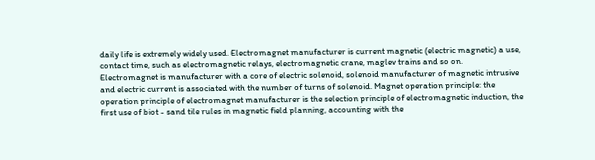daily life is extremely widely used. Electromagnet manufacturer is current magnetic (electric magnetic) a use, contact time, such as electromagnetic relays, electromagnetic crane, maglev trains and so on.
Electromagnet is manufacturer with a core of electric solenoid, solenoid manufacturer of magnetic intrusive and electric current is associated with the number of turns of solenoid. Magnet operation principle: the operation principle of electromagnet manufacturer is the selection principle of electromagnetic induction, the first use of biot - sand tile rules in magnetic field planning, accounting with the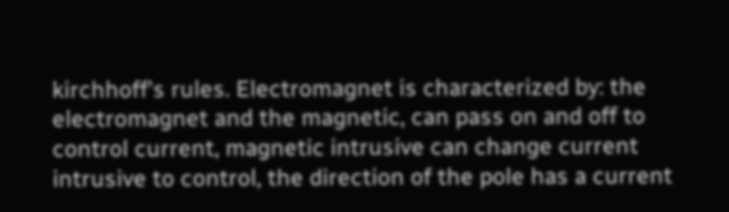kirchhoff's rules. Electromagnet is characterized by: the electromagnet and the magnetic, can pass on and off to control current, magnetic intrusive can change current intrusive to control, the direction of the pole has a current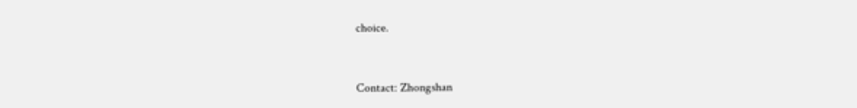choice.


Contact: Zhongshan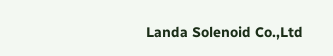Landa Solenoid Co.,Ltd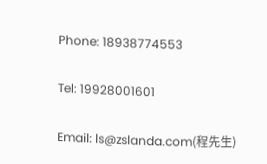Phone: 18938774553

Tel: 19928001601

Email: ls@zslanda.com(程先生)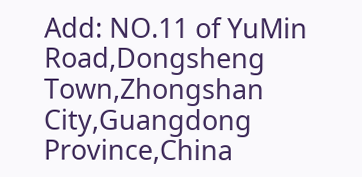Add: NO.11 of YuMin Road,Dongsheng Town,Zhongshan City,Guangdong Province,China